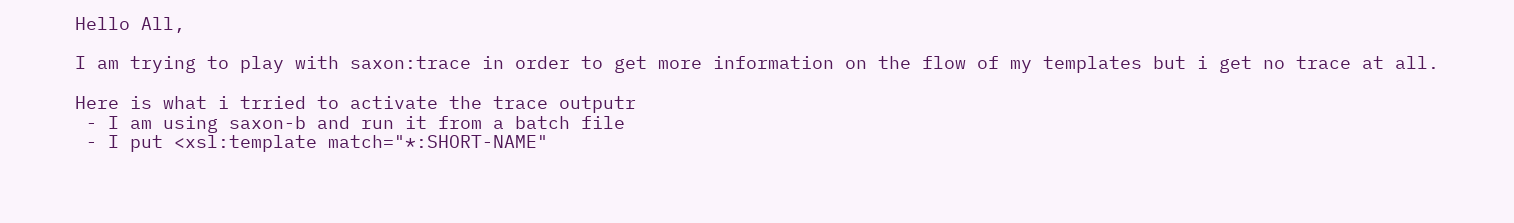Hello All,

I am trying to play with saxon:trace in order to get more information on the flow of my templates but i get no trace at all.

Here is what i trried to activate the trace outputr
 - I am using saxon-b and run it from a batch file
 - I put <xsl:template match="*:SHORT-NAME"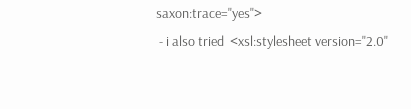saxon:trace="yes">
 - i also tried  <xsl:stylesheet version="2.0"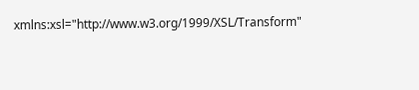xmlns:xsl="http://www.w3.org/1999/XSL/Transform"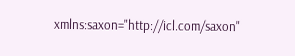xmlns:saxon="http://icl.com/saxon"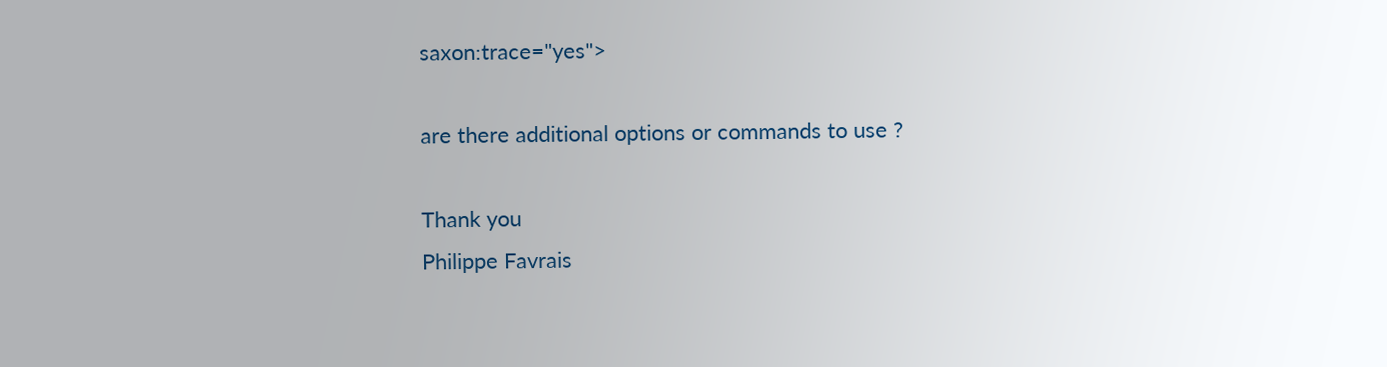saxon:trace="yes">

are there additional options or commands to use ?

Thank you
Philippe Favrais